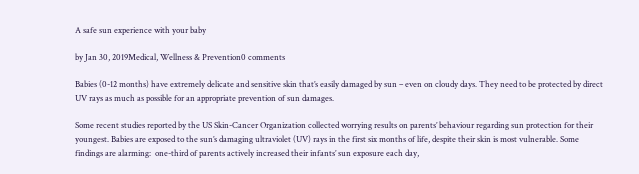A safe sun experience with your baby

by Jan 30, 2019Medical, Wellness & Prevention0 comments

Babies (0-12 months) have extremely delicate and sensitive skin that’s easily damaged by sun – even on cloudy days. They need to be protected by direct UV rays as much as possible for an appropriate prevention of sun damages.

Some recent studies reported by the US Skin-Cancer Organization collected worrying results on parents’ behaviour regarding sun protection for their youngest. Babies are exposed to the sun’s damaging ultraviolet (UV) rays in the first six months of life, despite their skin is most vulnerable. Some findings are alarming:  one-third of parents actively increased their infants’ sun exposure each day,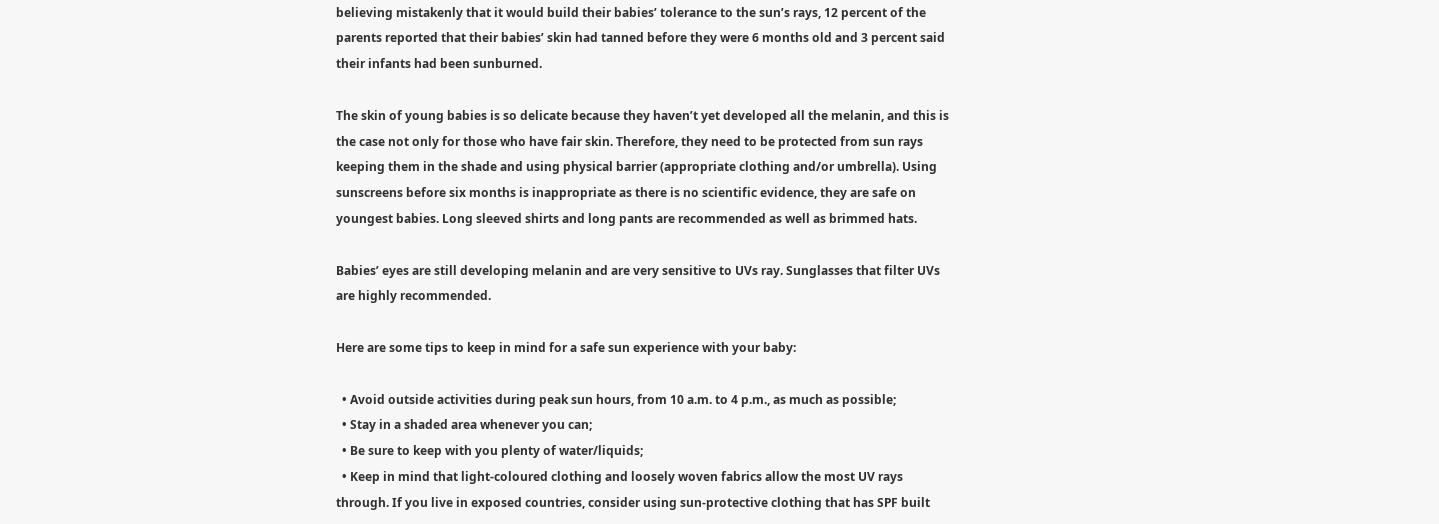believing mistakenly that it would build their babies’ tolerance to the sun’s rays, 12 percent of the parents reported that their babies’ skin had tanned before they were 6 months old and 3 percent said their infants had been sunburned.

The skin of young babies is so delicate because they haven’t yet developed all the melanin, and this is the case not only for those who have fair skin. Therefore, they need to be protected from sun rays keeping them in the shade and using physical barrier (appropriate clothing and/or umbrella). Using sunscreens before six months is inappropriate as there is no scientific evidence, they are safe on youngest babies. Long sleeved shirts and long pants are recommended as well as brimmed hats.

Babies’ eyes are still developing melanin and are very sensitive to UVs ray. Sunglasses that filter UVs are highly recommended.

Here are some tips to keep in mind for a safe sun experience with your baby:

  • Avoid outside activities during peak sun hours, from 10 a.m. to 4 p.m., as much as possible;
  • Stay in a shaded area whenever you can;
  • Be sure to keep with you plenty of water/liquids;
  • Keep in mind that light-coloured clothing and loosely woven fabrics allow the most UV rays through. If you live in exposed countries, consider using sun-protective clothing that has SPF built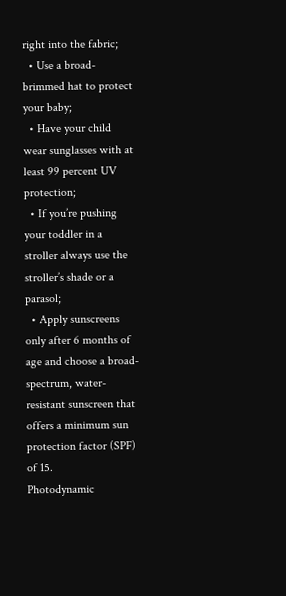right into the fabric;
  • Use a broad-brimmed hat to protect your baby;
  • Have your child wear sunglasses with at least 99 percent UV protection;
  • If you’re pushing your toddler in a stroller always use the stroller’s shade or a parasol;
  • Apply sunscreens only after 6 months of age and choose a broad-spectrum, water-resistant sunscreen that offers a minimum sun protection factor (SPF) of 15.
Photodynamic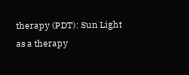therapy (PDT): Sun Light as a therapy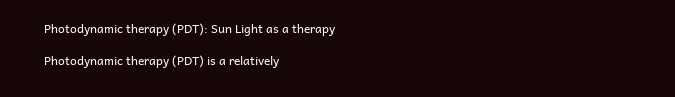Photodynamic therapy (PDT): Sun Light as a therapy

Photodynamic therapy (PDT) is a relatively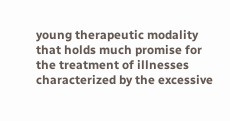young therapeutic modality that holds much promise for the treatment of illnesses characterized by the excessive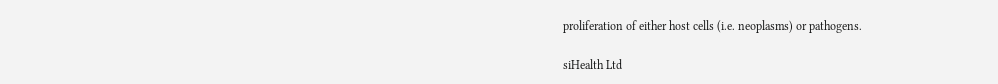proliferation of either host cells (i.e. neoplasms) or pathogens.

siHealth Ltd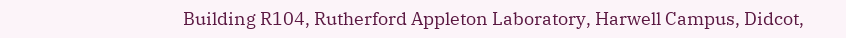Building R104, Rutherford Appleton Laboratory, Harwell Campus, Didcot,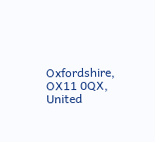Oxfordshire, OX11 0QX, United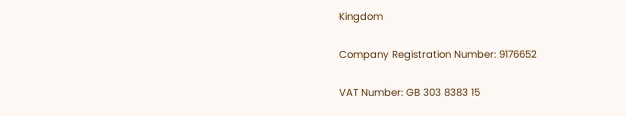Kingdom

Company Registration Number: 9176652

VAT Number: GB 303 8383 15